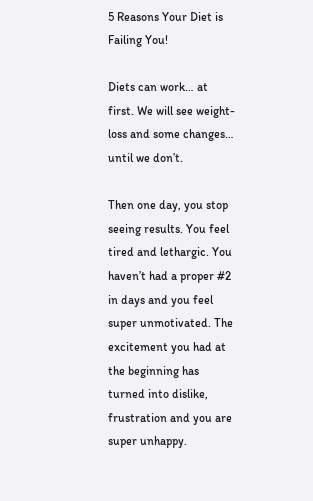5 Reasons Your Diet is Failing You!

Diets can work… at first. We will see weight-loss and some changes… until we don’t.

Then one day, you stop seeing results. You feel tired and lethargic. You haven’t had a proper #2 in days and you feel super unmotivated. The excitement you had at the beginning has turned into dislike, frustration and you are super unhappy.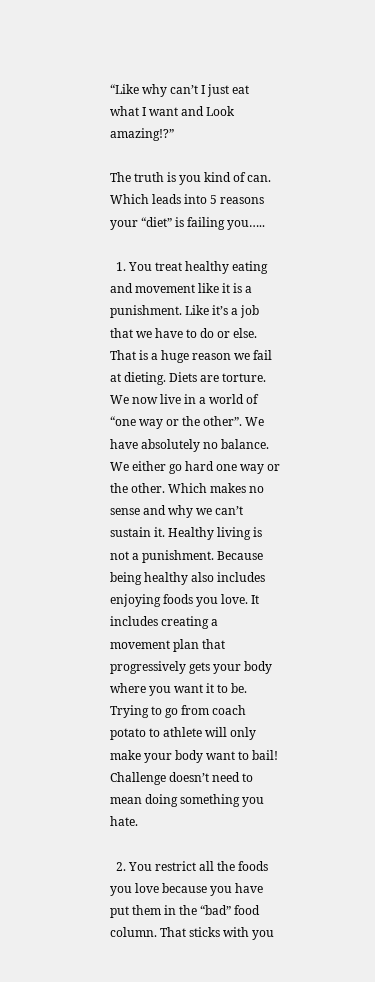“Like why can’t I just eat what I want and Look amazing!?”

The truth is you kind of can. Which leads into 5 reasons your “diet” is failing you…..

  1. You treat healthy eating and movement like it is a punishment. Like it’s a job that we have to do or else. That is a huge reason we fail at dieting. Diets are torture. We now live in a world of “one way or the other”. We have absolutely no balance. We either go hard one way or the other. Which makes no sense and why we can’t sustain it. Healthy living is not a punishment. Because being healthy also includes enjoying foods you love. It includes creating a movement plan that progressively gets your body where you want it to be. Trying to go from coach potato to athlete will only make your body want to bail! Challenge doesn’t need to mean doing something you hate.

  2. You restrict all the foods you love because you have put them in the “bad” food column. That sticks with you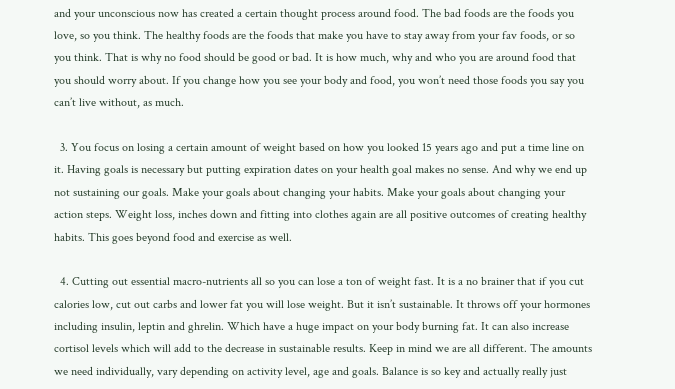and your unconscious now has created a certain thought process around food. The bad foods are the foods you love, so you think. The healthy foods are the foods that make you have to stay away from your fav foods, or so you think. That is why no food should be good or bad. It is how much, why and who you are around food that you should worry about. If you change how you see your body and food, you won’t need those foods you say you can’t live without, as much.

  3. You focus on losing a certain amount of weight based on how you looked 15 years ago and put a time line on it. Having goals is necessary but putting expiration dates on your health goal makes no sense. And why we end up not sustaining our goals. Make your goals about changing your habits. Make your goals about changing your action steps. Weight loss, inches down and fitting into clothes again are all positive outcomes of creating healthy habits. This goes beyond food and exercise as well.

  4. Cutting out essential macro-nutrients all so you can lose a ton of weight fast. It is a no brainer that if you cut calories low, cut out carbs and lower fat you will lose weight. But it isn’t sustainable. It throws off your hormones including insulin, leptin and ghrelin. Which have a huge impact on your body burning fat. It can also increase cortisol levels which will add to the decrease in sustainable results. Keep in mind we are all different. The amounts we need individually, vary depending on activity level, age and goals. Balance is so key and actually really just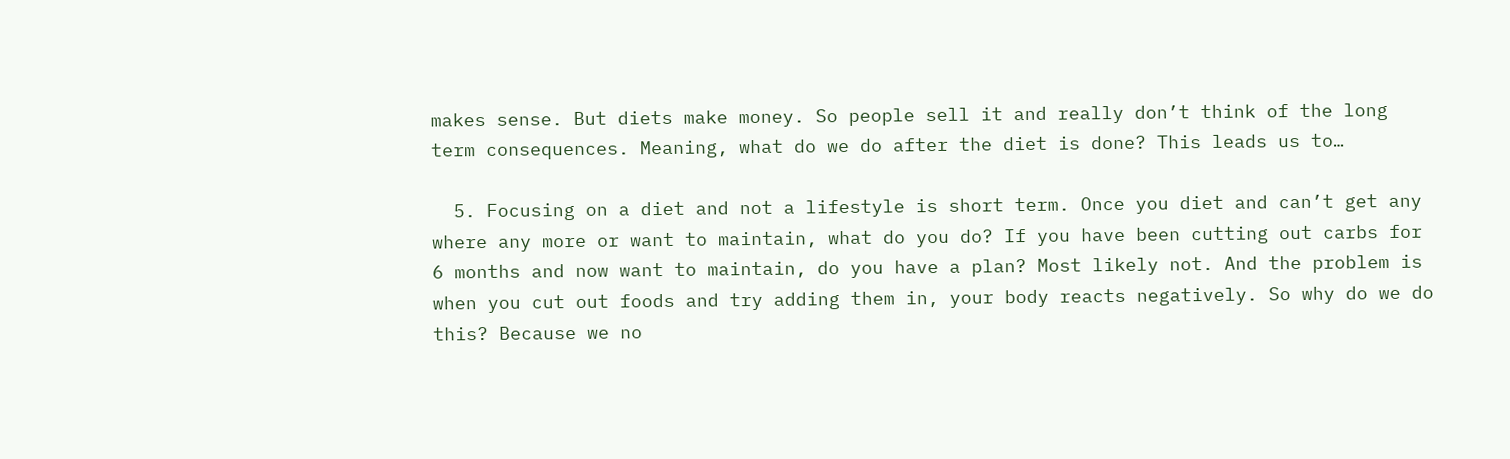makes sense. But diets make money. So people sell it and really don’t think of the long term consequences. Meaning, what do we do after the diet is done? This leads us to…

  5. Focusing on a diet and not a lifestyle is short term. Once you diet and can’t get any where any more or want to maintain, what do you do? If you have been cutting out carbs for 6 months and now want to maintain, do you have a plan? Most likely not. And the problem is when you cut out foods and try adding them in, your body reacts negatively. So why do we do this? Because we no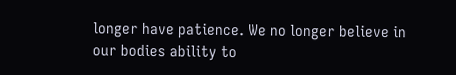longer have patience. We no longer believe in our bodies ability to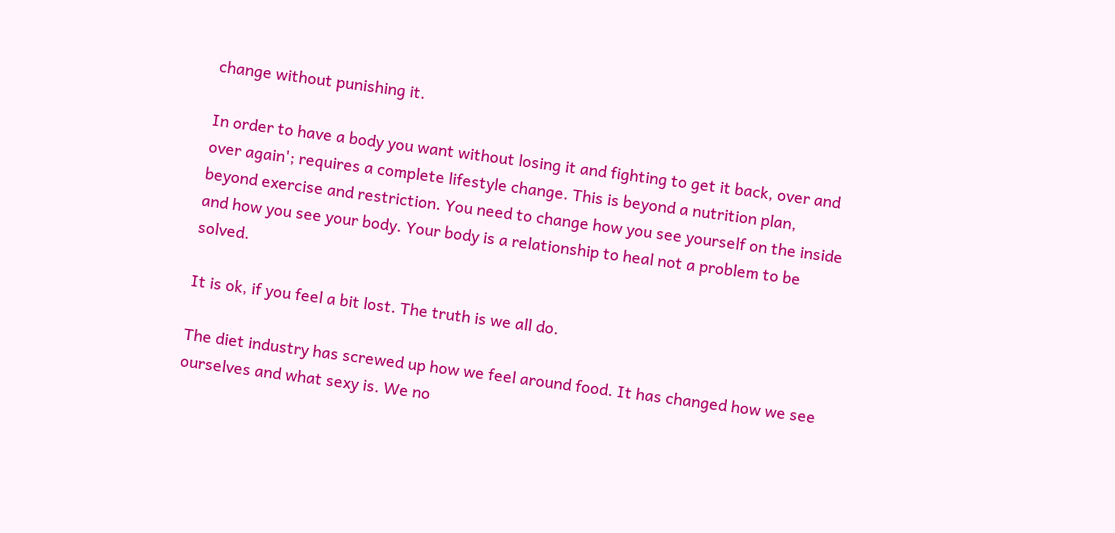change without punishing it.

In order to have a body you want without losing it and fighting to get it back, over and over again'; requires a complete lifestyle change. This is beyond a nutrition plan, beyond exercise and restriction. You need to change how you see yourself on the inside and how you see your body. Your body is a relationship to heal not a problem to be solved.

It is ok, if you feel a bit lost. The truth is we all do.

The diet industry has screwed up how we feel around food. It has changed how we see ourselves and what sexy is. We no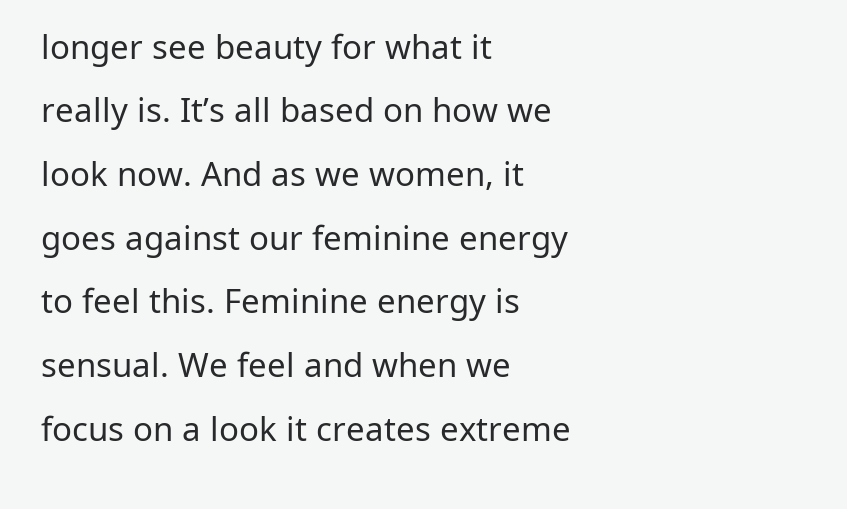longer see beauty for what it really is. It’s all based on how we look now. And as we women, it goes against our feminine energy to feel this. Feminine energy is sensual. We feel and when we focus on a look it creates extreme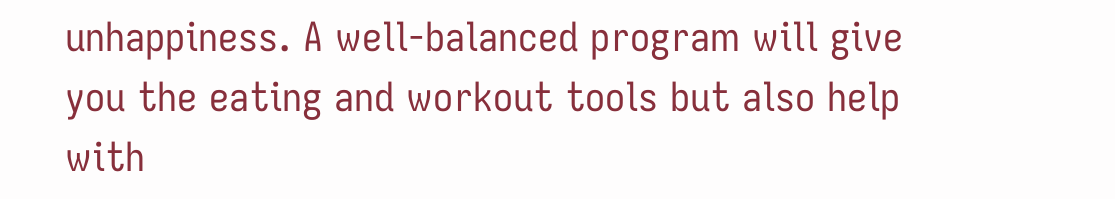unhappiness. A well-balanced program will give you the eating and workout tools but also help with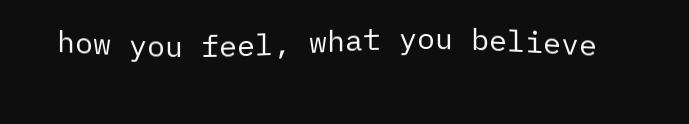how you feel, what you believe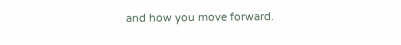and how you move forward.